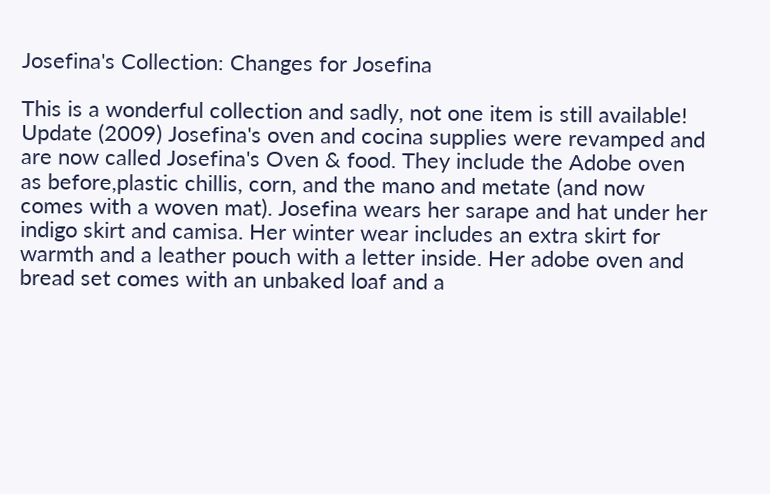Josefina's Collection: Changes for Josefina

This is a wonderful collection and sadly, not one item is still available! Update (2009) Josefina's oven and cocina supplies were revamped and are now called Josefina's Oven & food. They include the Adobe oven as before,plastic chillis, corn, and the mano and metate (and now comes with a woven mat). Josefina wears her sarape and hat under her indigo skirt and camisa. Her winter wear includes an extra skirt for warmth and a leather pouch with a letter inside. Her adobe oven and bread set comes with an unbaked loaf and a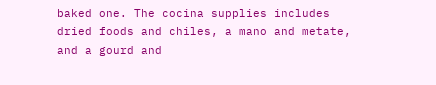baked one. The cocina supplies includes dried foods and chiles, a mano and metate, and a gourd and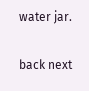water jar.

back next